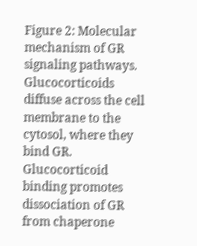Figure 2: Molecular mechanism of GR signaling pathways. Glucocorticoids diffuse across the cell membrane to the cytosol, where they bind GR. Glucocorticoid binding promotes dissociation of GR from chaperone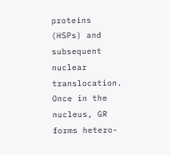proteins (HSPs) and subsequent nuclear translocation. Once in the nucleus, GR forms hetero-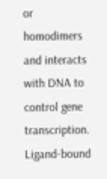or homodimers and interacts with DNA to control gene transcription. Ligand-bound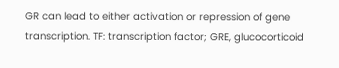GR can lead to either activation or repression of gene transcription. TF: transcription factor; GRE, glucocorticoid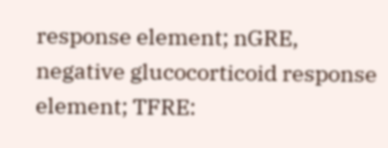response element; nGRE, negative glucocorticoid response element; TFRE: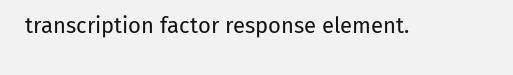transcription factor response element.